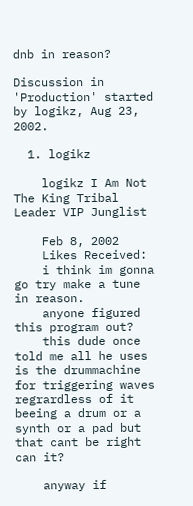dnb in reason?

Discussion in 'Production' started by logikz, Aug 23, 2002.

  1. logikz

    logikz I Am Not The King Tribal Leader VIP Junglist

    Feb 8, 2002
    Likes Received:
    i think im gonna go try make a tune in reason.
    anyone figured this program out?
    this dude once told me all he uses is the drummachine for triggering waves regrardless of it beeing a drum or a synth or a pad but that cant be right can it?

    anyway if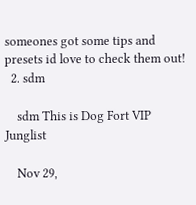someones got some tips and presets id love to check them out!
  2. sdm

    sdm This is Dog Fort VIP Junglist

    Nov 29,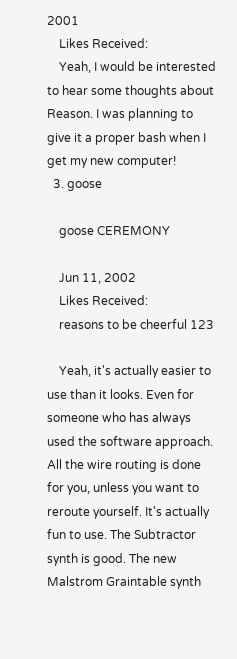2001
    Likes Received:
    Yeah, I would be interested to hear some thoughts about Reason. I was planning to give it a proper bash when I get my new computer!
  3. goose

    goose CEREMONY

    Jun 11, 2002
    Likes Received:
    reasons to be cheerful 123

    Yeah, it's actually easier to use than it looks. Even for someone who has always used the software approach. All the wire routing is done for you, unless you want to reroute yourself. It's actually fun to use. The Subtractor synth is good. The new Malstrom Graintable synth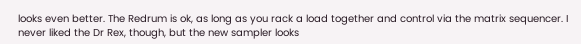looks even better. The Redrum is ok, as long as you rack a load together and control via the matrix sequencer. I never liked the Dr Rex, though, but the new sampler looks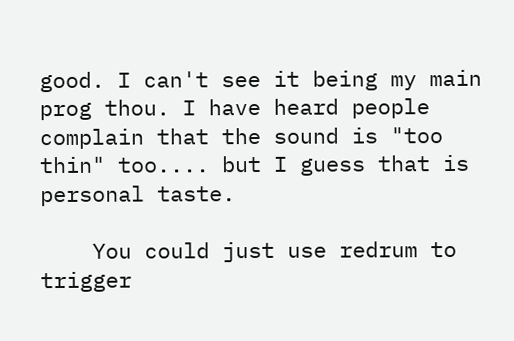good. I can't see it being my main prog thou. I have heard people complain that the sound is "too thin" too.... but I guess that is personal taste.

    You could just use redrum to trigger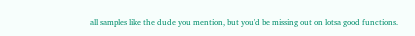all samples like the dude you mention, but you'd be missing out on lotsa good functions.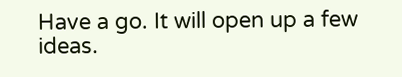Have a go. It will open up a few ideas.